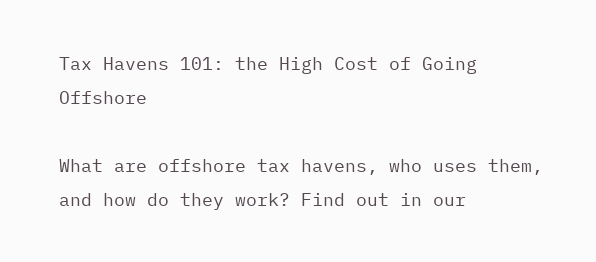Tax Havens 101: the High Cost of Going Offshore

What are offshore tax havens, who uses them, and how do they work? Find out in our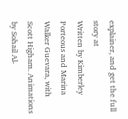explainer, and get the full story at
Written by Kimberley Porteous and Marina Walker Guevara, with Scott Higham. Animations by Sohail Al-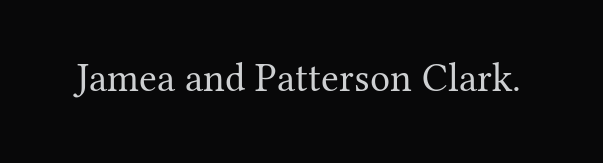Jamea and Patterson Clark.